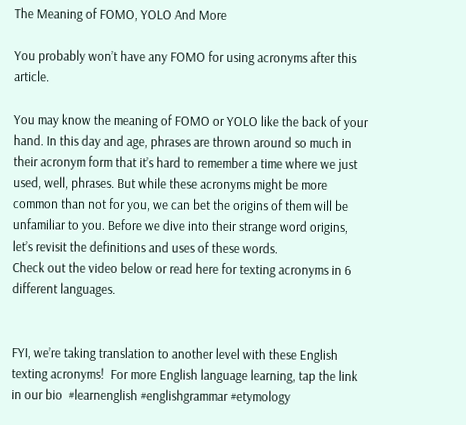The Meaning of FOMO, YOLO And More

You probably won’t have any FOMO for using acronyms after this article.

You may know the meaning of FOMO or YOLO like the back of your hand. In this day and age, phrases are thrown around so much in their acronym form that it’s hard to remember a time where we just used, well, phrases. But while these acronyms might be more common than not for you, we can bet the origins of them will be unfamiliar to you. Before we dive into their strange word origins, let’s revisit the definitions and uses of these words.
Check out the video below or read here for texting acronyms in 6 different languages.


FYI, we’re taking translation to another level with these English texting acronyms!  For more English language learning, tap the link in our bio  #learnenglish #englishgrammar #etymology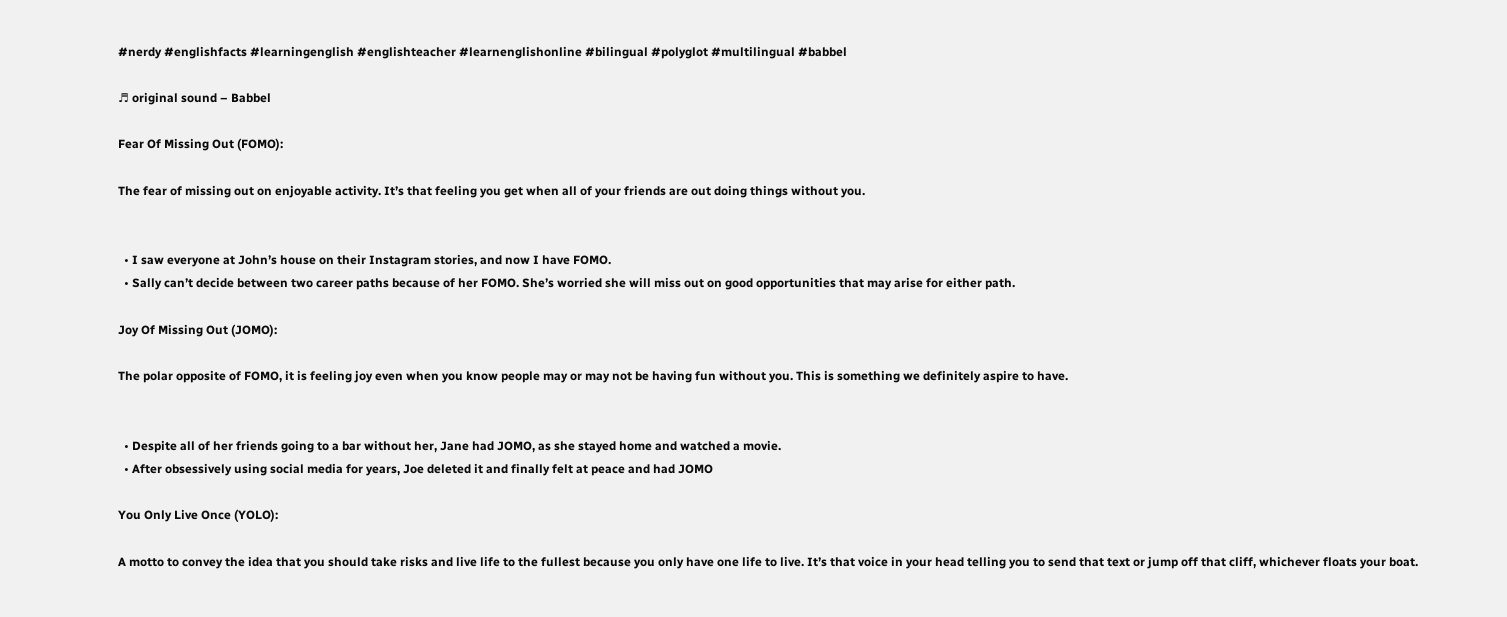#nerdy #englishfacts #learningenglish #englishteacher #learnenglishonline #bilingual #polyglot #multilingual #babbel

♬ original sound – Babbel

Fear Of Missing Out (FOMO):

The fear of missing out on enjoyable activity. It’s that feeling you get when all of your friends are out doing things without you.


  • I saw everyone at John’s house on their Instagram stories, and now I have FOMO.
  • Sally can’t decide between two career paths because of her FOMO. She’s worried she will miss out on good opportunities that may arise for either path.

Joy Of Missing Out (JOMO):

The polar opposite of FOMO, it is feeling joy even when you know people may or may not be having fun without you. This is something we definitely aspire to have.


  • Despite all of her friends going to a bar without her, Jane had JOMO, as she stayed home and watched a movie.
  • After obsessively using social media for years, Joe deleted it and finally felt at peace and had JOMO

You Only Live Once (YOLO):

A motto to convey the idea that you should take risks and live life to the fullest because you only have one life to live. It’s that voice in your head telling you to send that text or jump off that cliff, whichever floats your boat.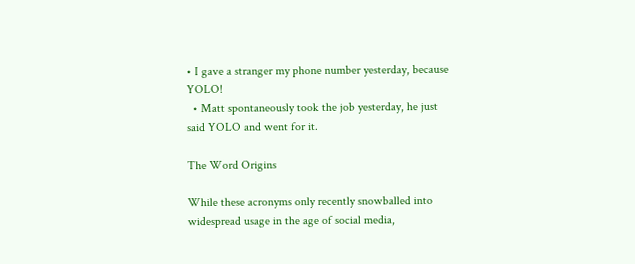• I gave a stranger my phone number yesterday, because YOLO!
  • Matt spontaneously took the job yesterday, he just said YOLO and went for it.

The Word Origins

While these acronyms only recently snowballed into widespread usage in the age of social media,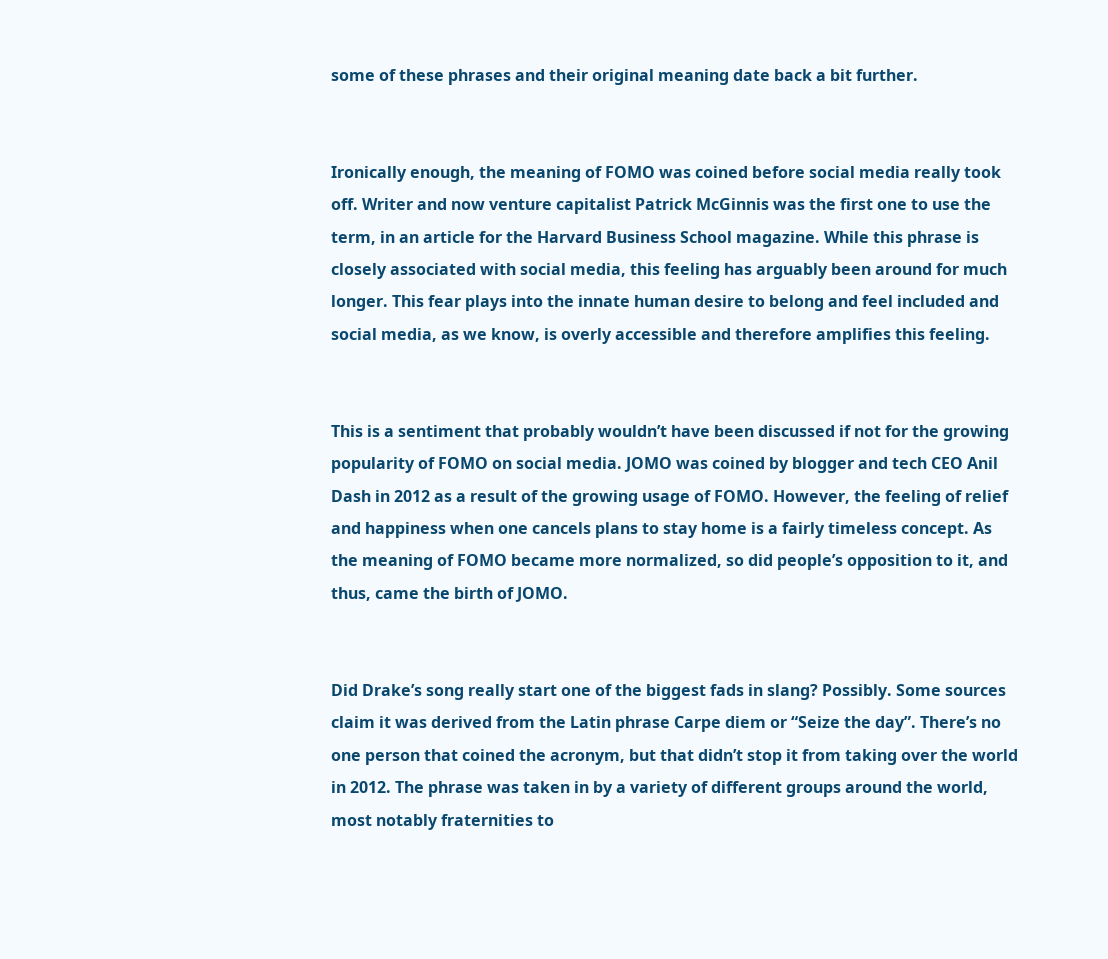some of these phrases and their original meaning date back a bit further.


Ironically enough, the meaning of FOMO was coined before social media really took off. Writer and now venture capitalist Patrick McGinnis was the first one to use the term, in an article for the Harvard Business School magazine. While this phrase is closely associated with social media, this feeling has arguably been around for much longer. This fear plays into the innate human desire to belong and feel included and social media, as we know, is overly accessible and therefore amplifies this feeling.


This is a sentiment that probably wouldn’t have been discussed if not for the growing popularity of FOMO on social media. JOMO was coined by blogger and tech CEO Anil Dash in 2012 as a result of the growing usage of FOMO. However, the feeling of relief and happiness when one cancels plans to stay home is a fairly timeless concept. As the meaning of FOMO became more normalized, so did people’s opposition to it, and thus, came the birth of JOMO.


Did Drake’s song really start one of the biggest fads in slang? Possibly. Some sources claim it was derived from the Latin phrase Carpe diem or “Seize the day”. There’s no one person that coined the acronym, but that didn’t stop it from taking over the world in 2012. The phrase was taken in by a variety of different groups around the world, most notably fraternities to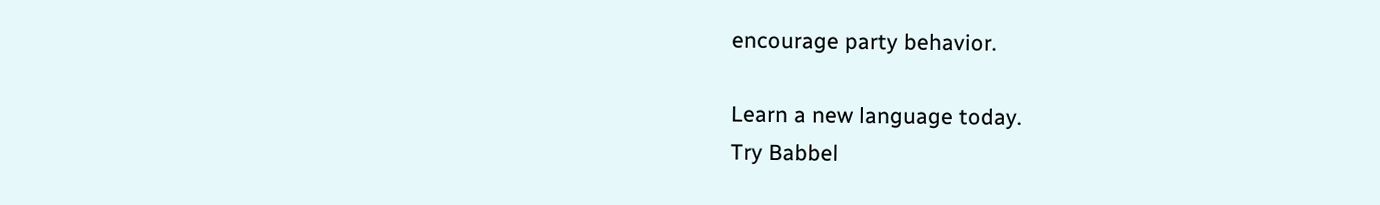encourage party behavior.

Learn a new language today.
Try Babbel